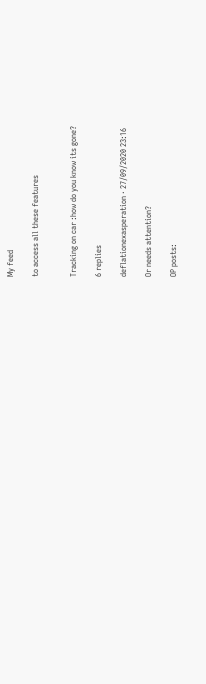My feed

to access all these features


Tracking on car :how do you know its gone?

6 replies

deflationexasperation · 27/09/2020 23:16

Or needs attention?

OP posts: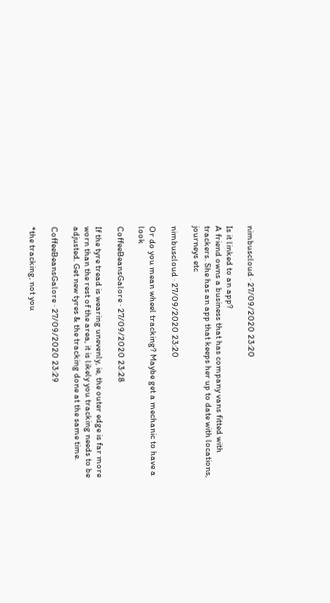nimbuscloud · 27/09/2020 23:20

Is it linked to an app?
A friend owns a business that has company vans fitted with trackers. She has an app that keeps her up to date with locations, journeys etc

nimbuscloud · 27/09/2020 23:20

Or do you mean wheel tracking? Maybe get a mechanic to have a look

CoffeeBeansGalore · 27/09/2020 23:28

If the tyre tread is wearing unevenly, ie, the outer edge is far more worn than the rest of the area, it is likely you tracking needs to be adjusted. Get new tyres & the tracking done at the same time.

CoffeeBeansGalore · 27/09/2020 23:29

*the tracking, not you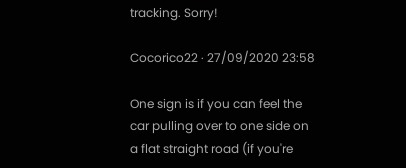tracking. Sorry!

Cocorico22 · 27/09/2020 23:58

One sign is if you can feel the car pulling over to one side on a flat straight road (if you're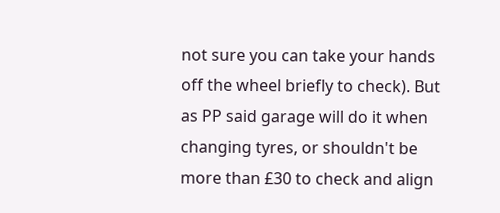not sure you can take your hands off the wheel briefly to check). But as PP said garage will do it when changing tyres, or shouldn't be more than £30 to check and align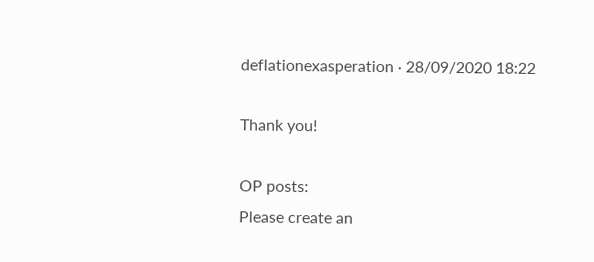deflationexasperation · 28/09/2020 18:22

Thank you!

OP posts:
Please create an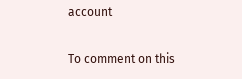account

To comment on this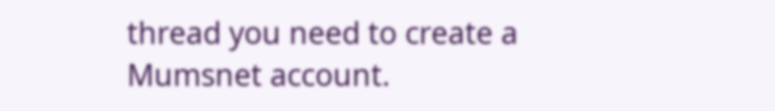thread you need to create a Mumsnet account.